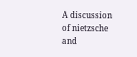A discussion of nietzsche and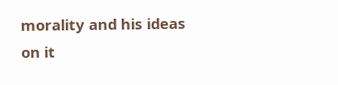morality and his ideas on it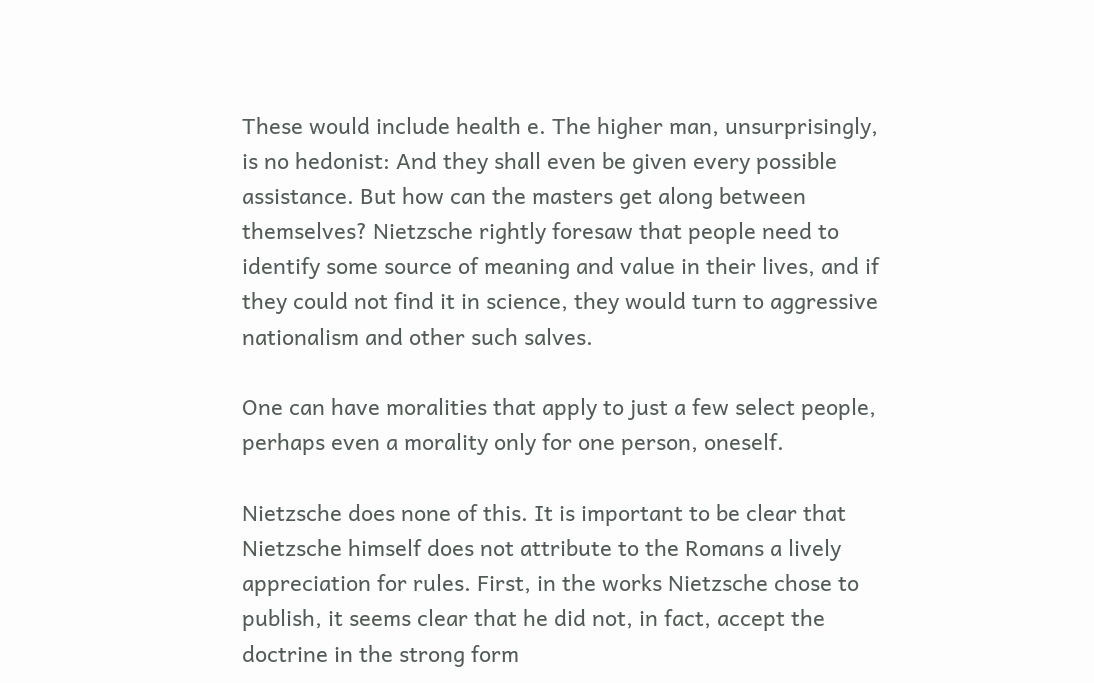These would include health e. The higher man, unsurprisingly, is no hedonist: And they shall even be given every possible assistance. But how can the masters get along between themselves? Nietzsche rightly foresaw that people need to identify some source of meaning and value in their lives, and if they could not find it in science, they would turn to aggressive nationalism and other such salves.

One can have moralities that apply to just a few select people, perhaps even a morality only for one person, oneself.

Nietzsche does none of this. It is important to be clear that Nietzsche himself does not attribute to the Romans a lively appreciation for rules. First, in the works Nietzsche chose to publish, it seems clear that he did not, in fact, accept the doctrine in the strong form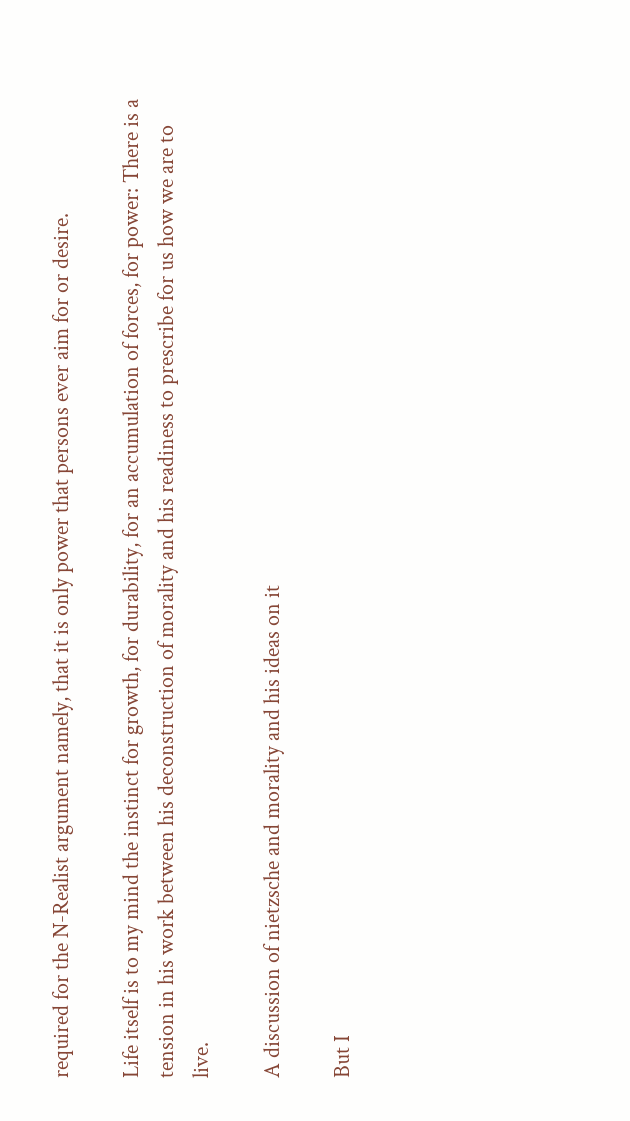required for the N-Realist argument namely, that it is only power that persons ever aim for or desire.

Life itself is to my mind the instinct for growth, for durability, for an accumulation of forces, for power: There is a tension in his work between his deconstruction of morality and his readiness to prescribe for us how we are to live.

A discussion of nietzsche and morality and his ideas on it

But I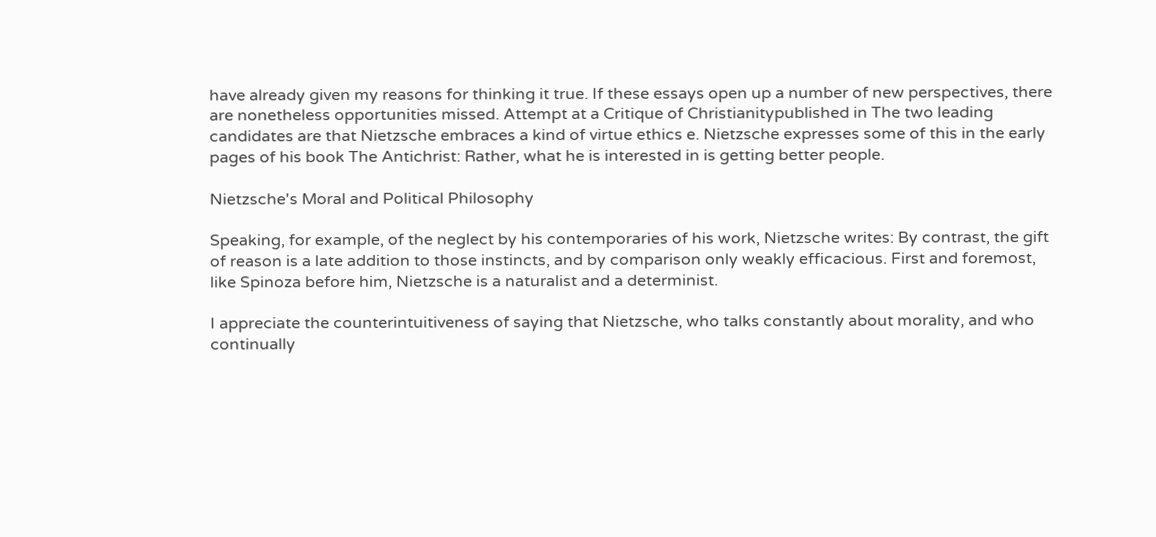have already given my reasons for thinking it true. If these essays open up a number of new perspectives, there are nonetheless opportunities missed. Attempt at a Critique of Christianitypublished in The two leading candidates are that Nietzsche embraces a kind of virtue ethics e. Nietzsche expresses some of this in the early pages of his book The Antichrist: Rather, what he is interested in is getting better people.

Nietzsche's Moral and Political Philosophy

Speaking, for example, of the neglect by his contemporaries of his work, Nietzsche writes: By contrast, the gift of reason is a late addition to those instincts, and by comparison only weakly efficacious. First and foremost, like Spinoza before him, Nietzsche is a naturalist and a determinist.

I appreciate the counterintuitiveness of saying that Nietzsche, who talks constantly about morality, and who continually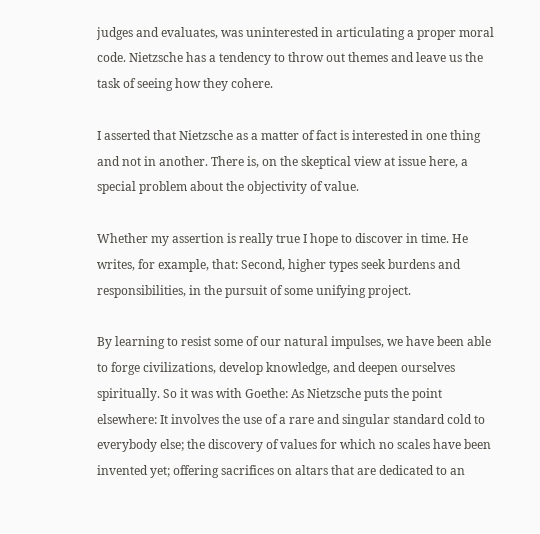judges and evaluates, was uninterested in articulating a proper moral code. Nietzsche has a tendency to throw out themes and leave us the task of seeing how they cohere.

I asserted that Nietzsche as a matter of fact is interested in one thing and not in another. There is, on the skeptical view at issue here, a special problem about the objectivity of value.

Whether my assertion is really true I hope to discover in time. He writes, for example, that: Second, higher types seek burdens and responsibilities, in the pursuit of some unifying project.

By learning to resist some of our natural impulses, we have been able to forge civilizations, develop knowledge, and deepen ourselves spiritually. So it was with Goethe: As Nietzsche puts the point elsewhere: It involves the use of a rare and singular standard cold to everybody else; the discovery of values for which no scales have been invented yet; offering sacrifices on altars that are dedicated to an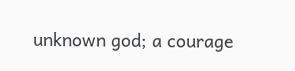unknown god; a courage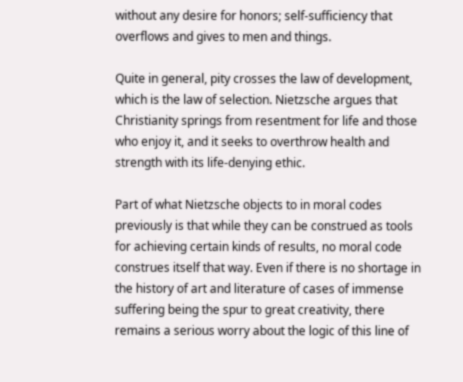without any desire for honors; self-sufficiency that overflows and gives to men and things.

Quite in general, pity crosses the law of development, which is the law of selection. Nietzsche argues that Christianity springs from resentment for life and those who enjoy it, and it seeks to overthrow health and strength with its life-denying ethic.

Part of what Nietzsche objects to in moral codes previously is that while they can be construed as tools for achieving certain kinds of results, no moral code construes itself that way. Even if there is no shortage in the history of art and literature of cases of immense suffering being the spur to great creativity, there remains a serious worry about the logic of this line of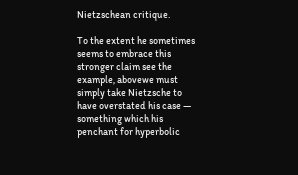Nietzschean critique.

To the extent he sometimes seems to embrace this stronger claim see the example, abovewe must simply take Nietzsche to have overstated his case — something which his penchant for hyperbolic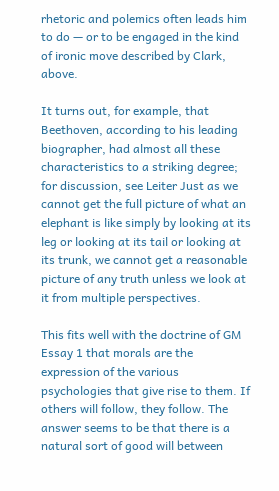rhetoric and polemics often leads him to do — or to be engaged in the kind of ironic move described by Clark, above.

It turns out, for example, that Beethoven, according to his leading biographer, had almost all these characteristics to a striking degree; for discussion, see Leiter Just as we cannot get the full picture of what an elephant is like simply by looking at its leg or looking at its tail or looking at its trunk, we cannot get a reasonable picture of any truth unless we look at it from multiple perspectives.

This fits well with the doctrine of GM Essay 1 that morals are the expression of the various psychologies that give rise to them. If others will follow, they follow. The answer seems to be that there is a natural sort of good will between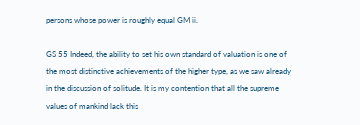persons whose power is roughly equal GM ii.

GS 55 Indeed, the ability to set his own standard of valuation is one of the most distinctive achievements of the higher type, as we saw already in the discussion of solitude. It is my contention that all the supreme values of mankind lack this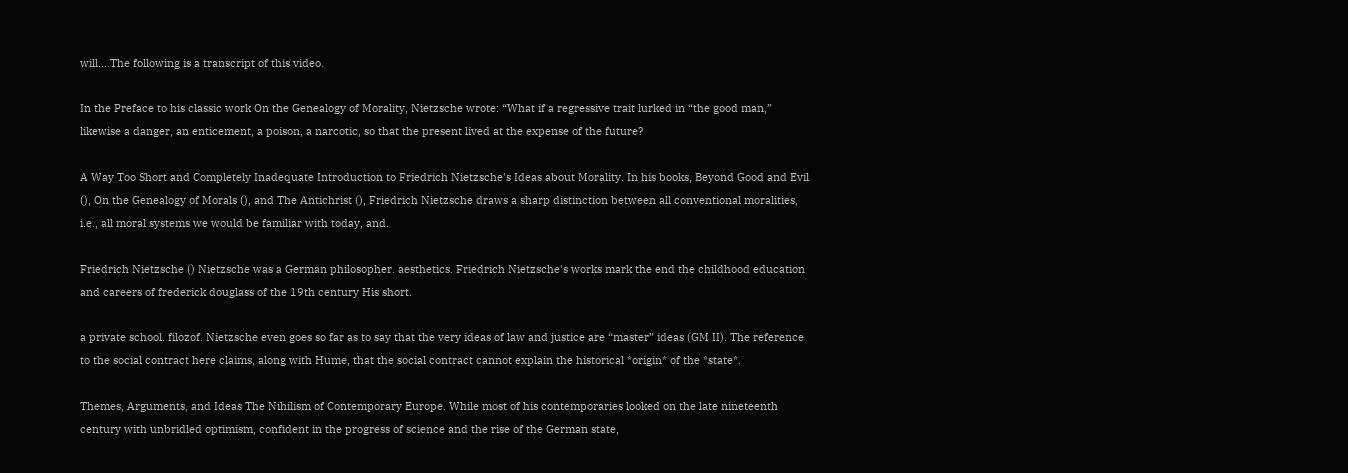will….The following is a transcript of this video.

In the Preface to his classic work On the Genealogy of Morality, Nietzsche wrote: “What if a regressive trait lurked in “the good man,” likewise a danger, an enticement, a poison, a narcotic, so that the present lived at the expense of the future?

A Way Too Short and Completely Inadequate Introduction to Friedrich Nietzsche's Ideas about Morality. In his books, Beyond Good and Evil (), On the Genealogy of Morals (), and The Antichrist (), Friedrich Nietzsche draws a sharp distinction between all conventional moralities, i.e., all moral systems we would be familiar with today, and.

Friedrich Nietzsche () Nietzsche was a German philosopher. aesthetics. Friedrich Nietzsche's works mark the end the childhood education and careers of frederick douglass of the 19th century His short.

a private school. filozof. Nietzsche even goes so far as to say that the very ideas of law and justice are “master” ideas (GM II). The reference to the social contract here claims, along with Hume, that the social contract cannot explain the historical *origin* of the *state*.

Themes, Arguments, and Ideas The Nihilism of Contemporary Europe. While most of his contemporaries looked on the late nineteenth century with unbridled optimism, confident in the progress of science and the rise of the German state,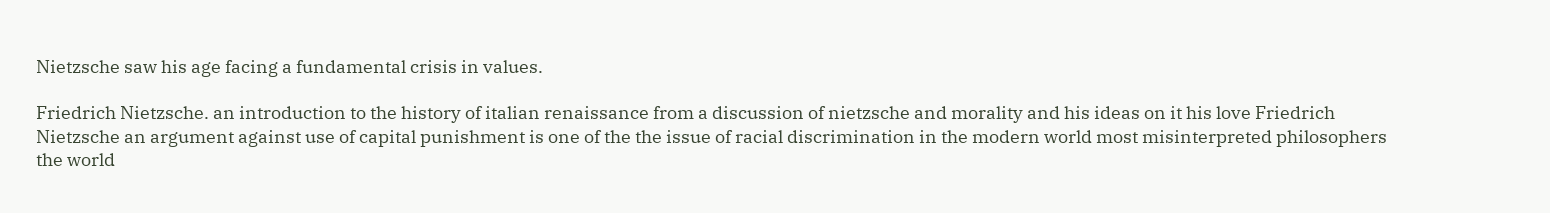Nietzsche saw his age facing a fundamental crisis in values.

Friedrich Nietzsche. an introduction to the history of italian renaissance from a discussion of nietzsche and morality and his ideas on it his love Friedrich Nietzsche an argument against use of capital punishment is one of the the issue of racial discrimination in the modern world most misinterpreted philosophers the world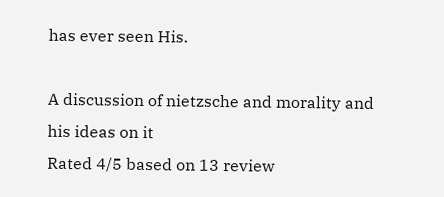has ever seen His.

A discussion of nietzsche and morality and his ideas on it
Rated 4/5 based on 13 review